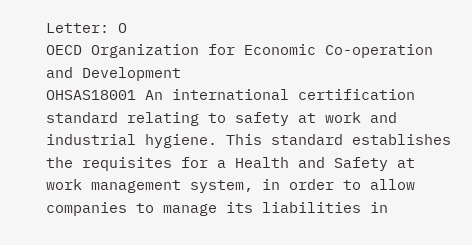Letter: O
OECD Organization for Economic Co-operation and Development
OHSAS18001 An international certification standard relating to safety at work and industrial hygiene. This standard establishes the requisites for a Health and Safety at work management system, in order to allow companies to manage its liabilities in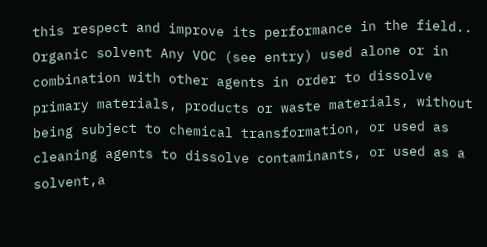this respect and improve its performance in the field..
Organic solvent Any VOC (see entry) used alone or in combination with other agents in order to dissolve primary materials, products or waste materials, without being subject to chemical transformation, or used as cleaning agents to dissolve contaminants, or used as a solvent,a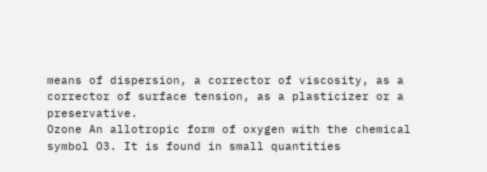means of dispersion, a corrector of viscosity, as a corrector of surface tension, as a plasticizer or a preservative.
Ozone An allotropic form of oxygen with the chemical symbol O3. It is found in small quantities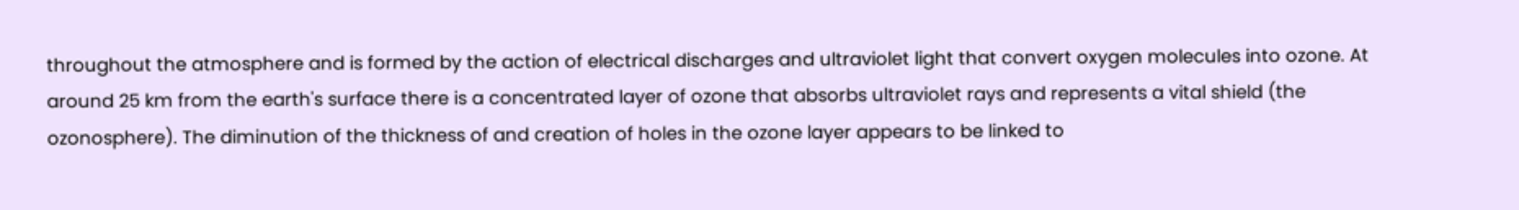throughout the atmosphere and is formed by the action of electrical discharges and ultraviolet light that convert oxygen molecules into ozone. At around 25 km from the earth's surface there is a concentrated layer of ozone that absorbs ultraviolet rays and represents a vital shield (the ozonosphere). The diminution of the thickness of and creation of holes in the ozone layer appears to be linked to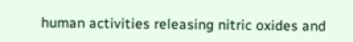human activities releasing nitric oxides and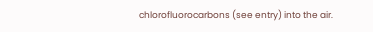chlorofluorocarbons (see entry) into the air.